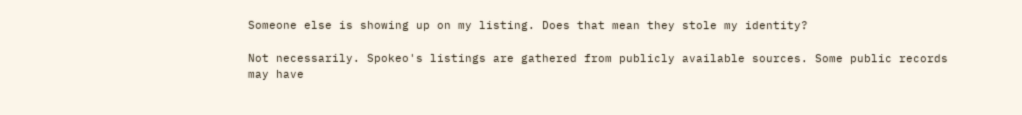Someone else is showing up on my listing. Does that mean they stole my identity?

Not necessarily. Spokeo's listings are gathered from publicly available sources. Some public records may have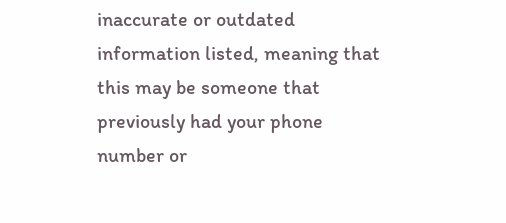inaccurate or outdated information listed, meaning that this may be someone that previously had your phone number or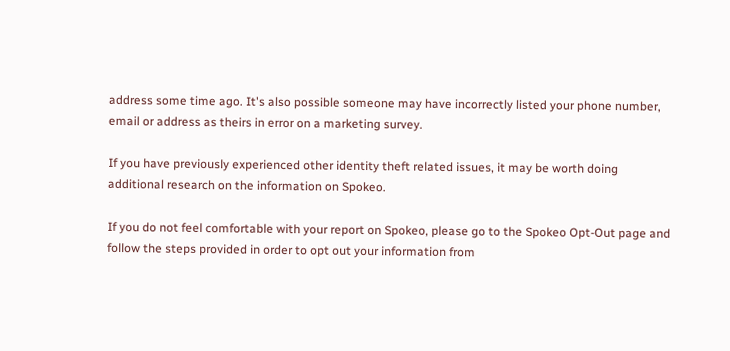address some time ago. It's also possible someone may have incorrectly listed your phone number, email or address as theirs in error on a marketing survey.

If you have previously experienced other identity theft related issues, it may be worth doing additional research on the information on Spokeo.

If you do not feel comfortable with your report on Spokeo, please go to the Spokeo Opt-Out page and follow the steps provided in order to opt out your information from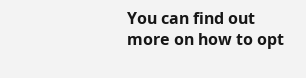You can find out more on how to opt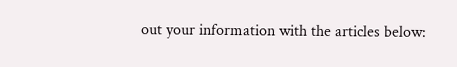out your information with the articles below: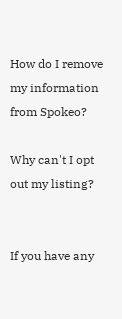How do I remove my information from Spokeo?

Why can't I opt out my listing?


If you have any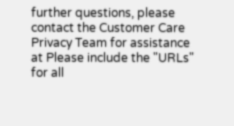further questions, please contact the Customer Care Privacy Team for assistance at Please include the "URLs" for all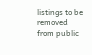listings to be removed from public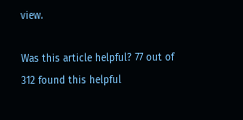view.

Was this article helpful? 77 out of 312 found this helpful